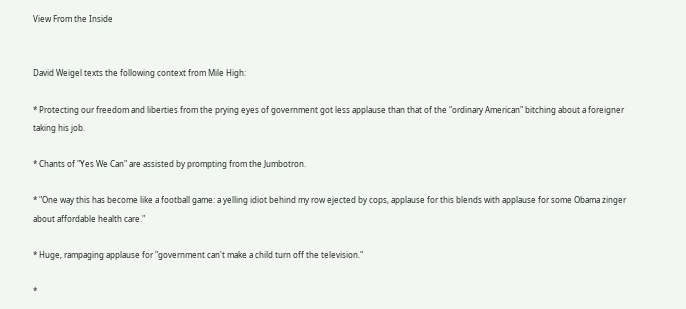View From the Inside


David Weigel texts the following context from Mile High:

* Protecting our freedom and liberties from the prying eyes of government got less applause than that of the "ordinary American" bitching about a foreigner taking his job.

* Chants of "Yes We Can" are assisted by prompting from the Jumbotron.

* "One way this has become like a football game: a yelling idiot behind my row ejected by cops, applause for this blends with applause for some Obama zinger about affordable health care."

* Huge, rampaging applause for "government can't make a child turn off the television."

*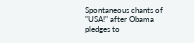Spontaneous chants of "USA!" after Obama pledges to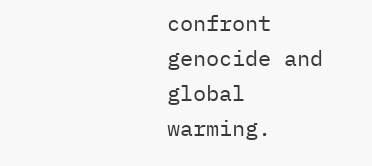confront genocide and global warming.